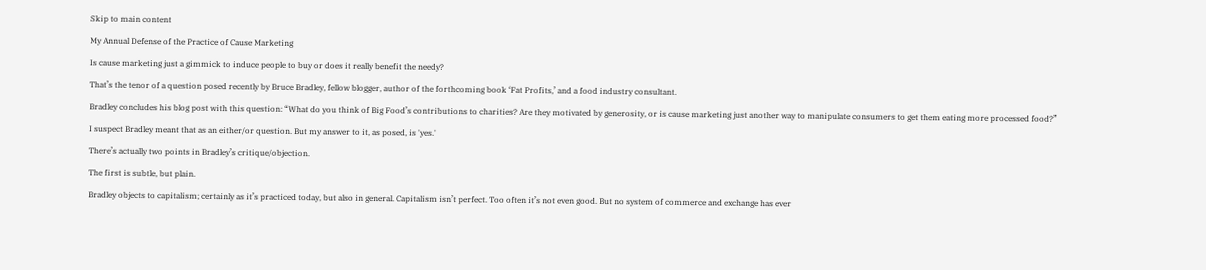Skip to main content

My Annual Defense of the Practice of Cause Marketing

Is cause marketing just a gimmick to induce people to buy or does it really benefit the needy?

That’s the tenor of a question posed recently by Bruce Bradley, fellow blogger, author of the forthcoming book ‘Fat Profits,’ and a food industry consultant.

Bradley concludes his blog post with this question: “What do you think of Big Food’s contributions to charities? Are they motivated by generosity, or is cause marketing just another way to manipulate consumers to get them eating more processed food?”

I suspect Bradley meant that as an either/or question. But my answer to it, as posed, is 'yes.'

There’s actually two points in Bradley’s critique/objection.

The first is subtle, but plain.

Bradley objects to capitalism; certainly as it’s practiced today, but also in general. Capitalism isn’t perfect. Too often it’s not even good. But no system of commerce and exchange has ever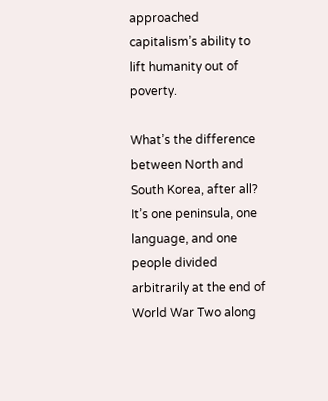approached capitalism’s ability to lift humanity out of poverty.

What’s the difference between North and South Korea, after all? It’s one peninsula, one language, and one people divided arbitrarily at the end of World War Two along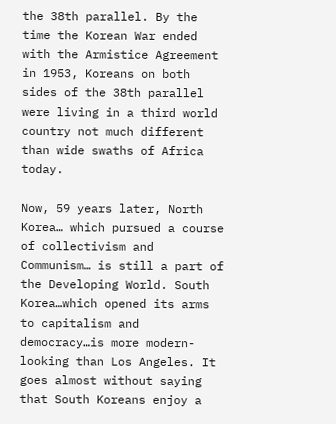the 38th parallel. By the time the Korean War ended with the Armistice Agreement in 1953, Koreans on both sides of the 38th parallel were living in a third world country not much different than wide swaths of Africa today.

Now, 59 years later, North Korea… which pursued a course of collectivism and Communism… is still a part of the Developing World. South Korea…which opened its arms to capitalism and democracy…is more modern-looking than Los Angeles. It goes almost without saying that South Koreans enjoy a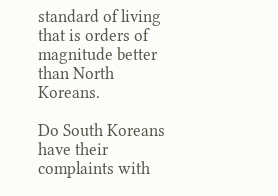standard of living that is orders of magnitude better than North Koreans.

Do South Koreans have their complaints with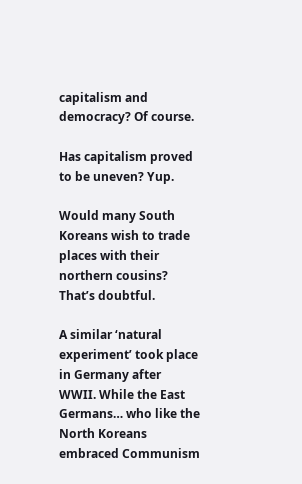capitalism and democracy? Of course.

Has capitalism proved to be uneven? Yup.

Would many South Koreans wish to trade places with their northern cousins? That’s doubtful.

A similar ‘natural experiment’ took place in Germany after WWII. While the East Germans… who like the North Koreans embraced Communism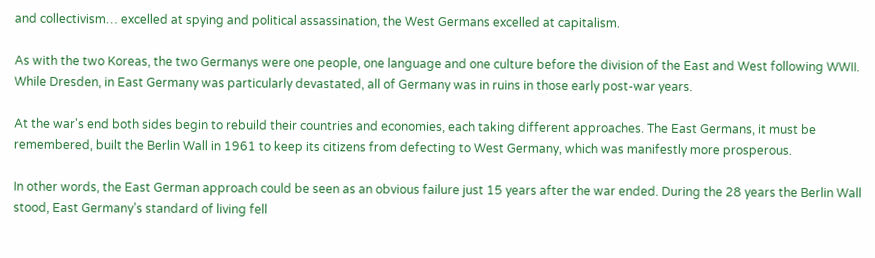and collectivism… excelled at spying and political assassination, the West Germans excelled at capitalism.

As with the two Koreas, the two Germanys were one people, one language and one culture before the division of the East and West following WWII. While Dresden, in East Germany was particularly devastated, all of Germany was in ruins in those early post-war years.

At the war's end both sides begin to rebuild their countries and economies, each taking different approaches. The East Germans, it must be remembered, built the Berlin Wall in 1961 to keep its citizens from defecting to West Germany, which was manifestly more prosperous.

In other words, the East German approach could be seen as an obvious failure just 15 years after the war ended. During the 28 years the Berlin Wall stood, East Germany’s standard of living fell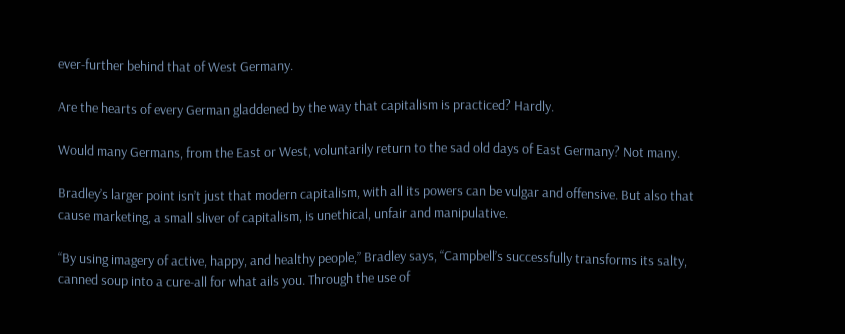ever-further behind that of West Germany.

Are the hearts of every German gladdened by the way that capitalism is practiced? Hardly.

Would many Germans, from the East or West, voluntarily return to the sad old days of East Germany? Not many.

Bradley’s larger point isn’t just that modern capitalism, with all its powers can be vulgar and offensive. But also that cause marketing, a small sliver of capitalism, is unethical, unfair and manipulative.

“By using imagery of active, happy, and healthy people,” Bradley says, “Campbell’s successfully transforms its salty, canned soup into a cure-all for what ails you. Through the use of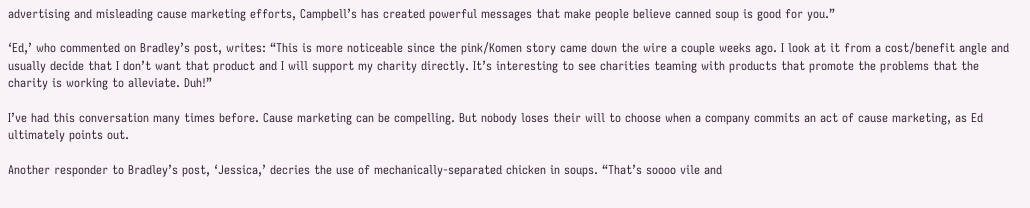advertising and misleading cause marketing efforts, Campbell’s has created powerful messages that make people believe canned soup is good for you.”

‘Ed,’ who commented on Bradley’s post, writes: “This is more noticeable since the pink/Komen story came down the wire a couple weeks ago. I look at it from a cost/benefit angle and usually decide that I don’t want that product and I will support my charity directly. It’s interesting to see charities teaming with products that promote the problems that the charity is working to alleviate. Duh!”

I’ve had this conversation many times before. Cause marketing can be compelling. But nobody loses their will to choose when a company commits an act of cause marketing, as Ed ultimately points out.

Another responder to Bradley’s post, ‘Jessica,’ decries the use of mechanically-separated chicken in soups. “That’s soooo vile and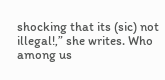shocking that its (sic) not illegal!,” she writes. Who among us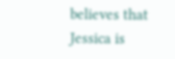believes that Jessica is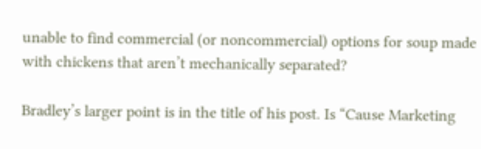unable to find commercial (or noncommercial) options for soup made with chickens that aren’t mechanically separated?

Bradley’s larger point is in the title of his post. Is “Cause Marketing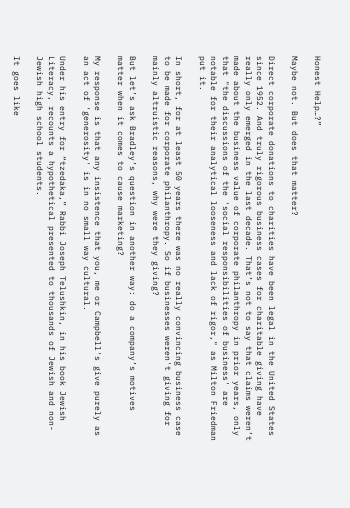Honest Help…?”

Maybe not. But does that matter?

Direct corporate donations to charities have been legal in the United States since 1952. And truly rigorous business cases for charitable giving have really only emerged in the last decade. That’s not to say that claims weren’t made about the business value of corporate philanthropy in prior years, only that "the discussions of the 'social responsibilities of business' are notable for their analytical looseness and lack of rigor," as Milton Friedman put it.

In short, for at least 50 years there was no really convincing business case to be made for corporate philanthropy. So if businesses weren't giving for mainly altruistic reasons, why were they giving?

But let’s ask Bradley’s question in another way: do a company’s motives matter when it comes to cause marketing?

My response is that any insistence that you, me or Campbell's give purely as an act of 'generosity' is in no small way cultural.

Under his entry for “tzedaka,” Rabbi Joseph Telushkin, in his book Jewish Literacy, recounts a hypothetical presented to thousands of Jewish and non-Jewish high school students.

It goes like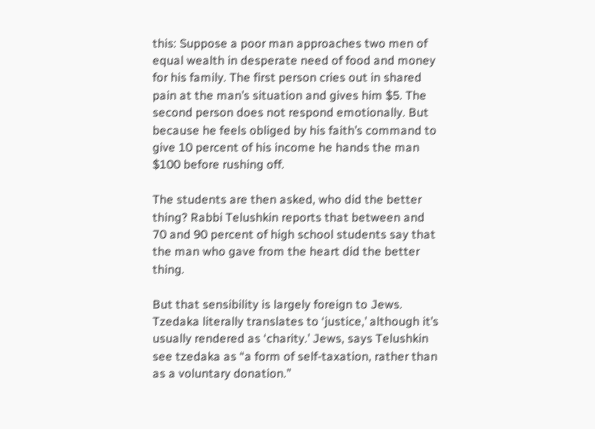this: Suppose a poor man approaches two men of equal wealth in desperate need of food and money for his family. The first person cries out in shared pain at the man’s situation and gives him $5. The second person does not respond emotionally. But because he feels obliged by his faith’s command to give 10 percent of his income he hands the man $100 before rushing off.

The students are then asked, who did the better thing? Rabbi Telushkin reports that between and 70 and 90 percent of high school students say that the man who gave from the heart did the better thing.

But that sensibility is largely foreign to Jews. Tzedaka literally translates to ‘justice,’ although it’s usually rendered as ‘charity.’ Jews, says Telushkin see tzedaka as “a form of self-taxation, rather than as a voluntary donation.”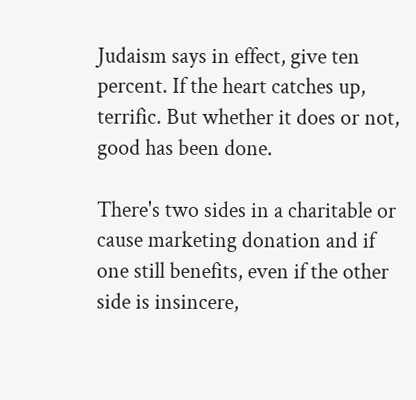Judaism says in effect, give ten percent. If the heart catches up, terrific. But whether it does or not, good has been done.

There's two sides in a charitable or cause marketing donation and if one still benefits, even if the other side is insincere,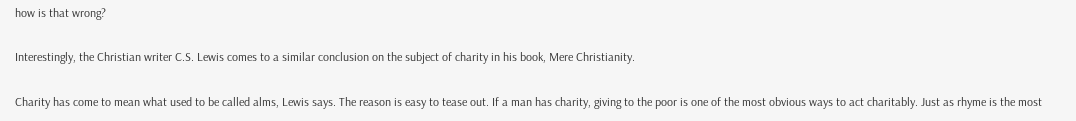how is that wrong?

Interestingly, the Christian writer C.S. Lewis comes to a similar conclusion on the subject of charity in his book, Mere Christianity.

Charity has come to mean what used to be called alms, Lewis says. The reason is easy to tease out. If a man has charity, giving to the poor is one of the most obvious ways to act charitably. Just as rhyme is the most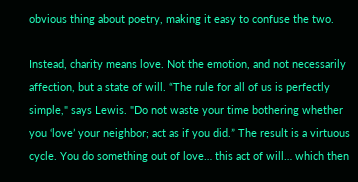obvious thing about poetry, making it easy to confuse the two.

Instead, charity means love. Not the emotion, and not necessarily affection, but a state of will. “The rule for all of us is perfectly simple," says Lewis. "Do not waste your time bothering whether you ‘love’ your neighbor; act as if you did.” The result is a virtuous cycle. You do something out of love… this act of will… which then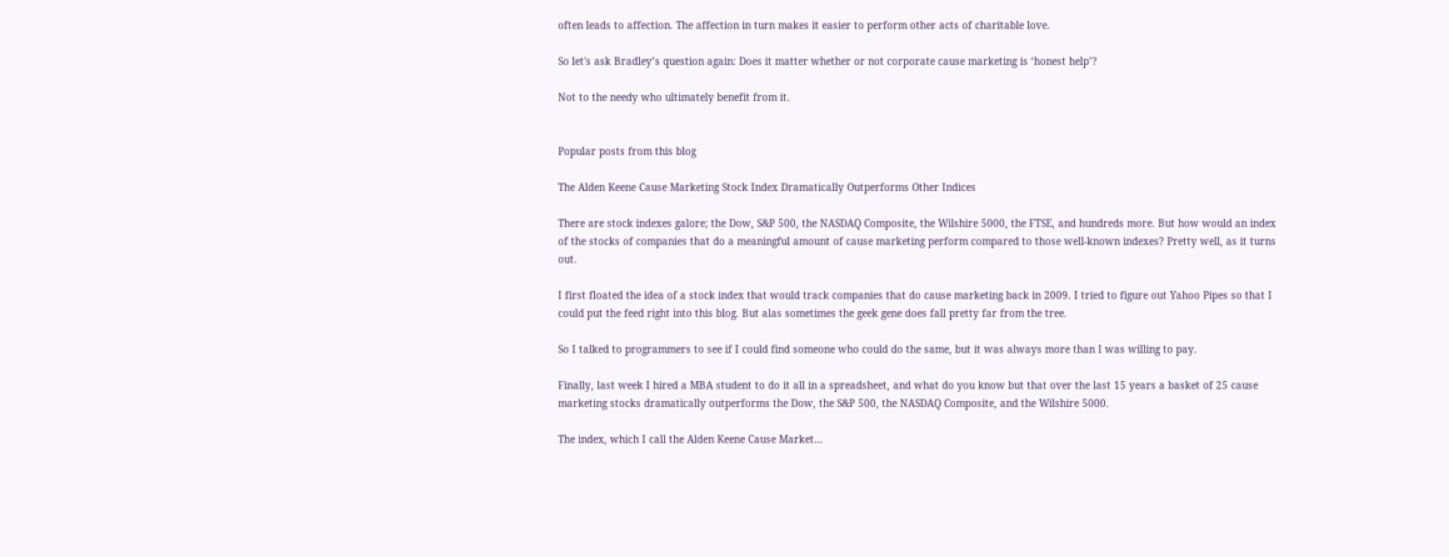often leads to affection. The affection in turn makes it easier to perform other acts of charitable love.

So let's ask Bradley’s question again: Does it matter whether or not corporate cause marketing is ‘honest help’?

Not to the needy who ultimately benefit from it.


Popular posts from this blog

The Alden Keene Cause Marketing Stock Index Dramatically Outperforms Other Indices

There are stock indexes galore; the Dow, S&P 500, the NASDAQ Composite, the Wilshire 5000, the FTSE, and hundreds more. But how would an index of the stocks of companies that do a meaningful amount of cause marketing perform compared to those well-known indexes? Pretty well, as it turns out.

I first floated the idea of a stock index that would track companies that do cause marketing back in 2009. I tried to figure out Yahoo Pipes so that I could put the feed right into this blog. But alas sometimes the geek gene does fall pretty far from the tree.

So I talked to programmers to see if I could find someone who could do the same, but it was always more than I was willing to pay.

Finally, last week I hired a MBA student to do it all in a spreadsheet, and what do you know but that over the last 15 years a basket of 25 cause marketing stocks dramatically outperforms the Dow, the S&P 500, the NASDAQ Composite, and the Wilshire 5000.

The index, which I call the Alden Keene Cause Market…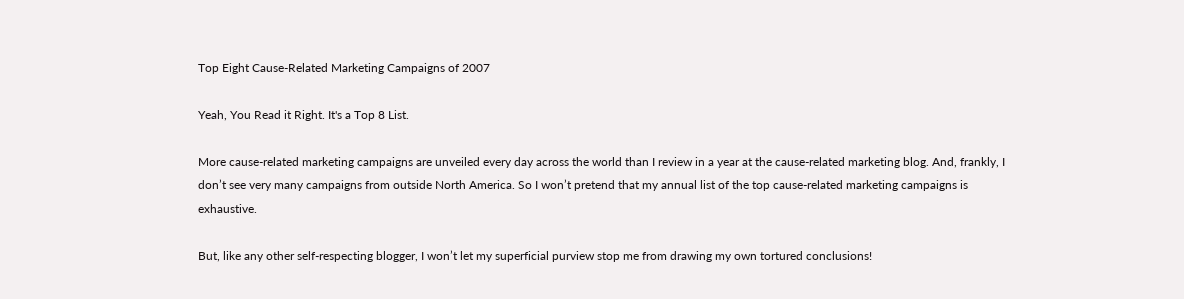Top Eight Cause-Related Marketing Campaigns of 2007

Yeah, You Read it Right. It's a Top 8 List.

More cause-related marketing campaigns are unveiled every day across the world than I review in a year at the cause-related marketing blog. And, frankly, I don’t see very many campaigns from outside North America. So I won’t pretend that my annual list of the top cause-related marketing campaigns is exhaustive.

But, like any other self-respecting blogger, I won’t let my superficial purview stop me from drawing my own tortured conclusions!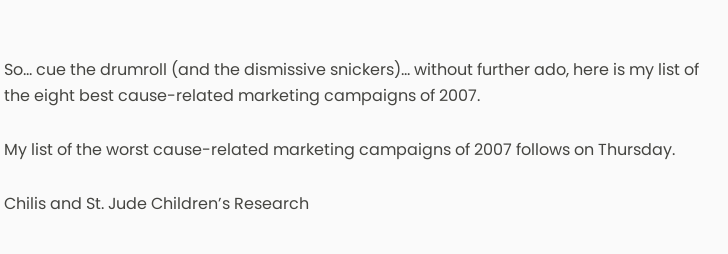So… cue the drumroll (and the dismissive snickers)… without further ado, here is my list of the eight best cause-related marketing campaigns of 2007.

My list of the worst cause-related marketing campaigns of 2007 follows on Thursday.

Chilis and St. Jude Children’s Research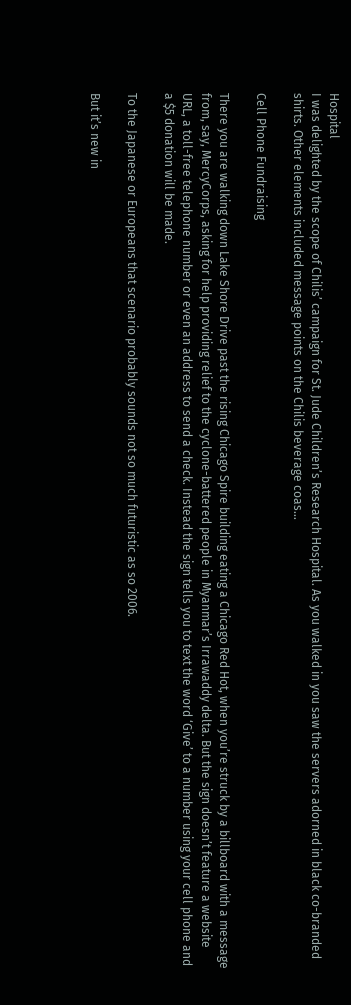Hospital
I was delighted by the scope of Chilis’ campaign for St. Jude Children’s Research Hospital. As you walked in you saw the servers adorned in black co-branded shirts. Other elements included message points on the Chilis beverage coas…

Cell Phone Fundraising

There you are walking down Lake Shore Drive past the rising Chicago Spire building eating a Chicago Red Hot, when you’re struck by a billboard with a message from, say, MercyCorps, asking for help providing relief to the cyclone-battered people in Myanmar’s Irrawaddy delta. But the sign doesn’t feature a website URL, a toll-free telephone number or even an address to send a check. Instead the sign tells you to text the word ‘Give’ to a number using your cell phone and a $5 donation will be made.

To the Japanese or Europeans that scenario probably sounds not so much futuristic as so 2006.

But it’s new in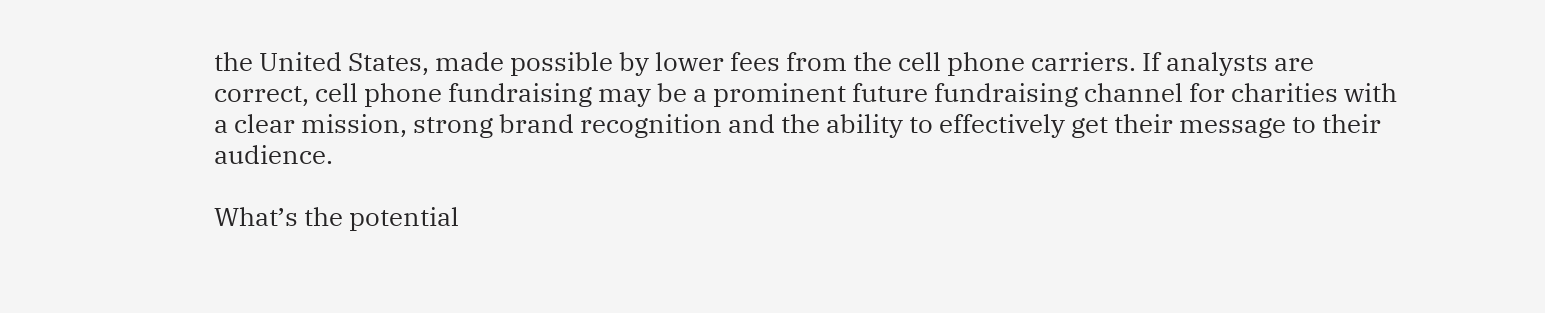the United States, made possible by lower fees from the cell phone carriers. If analysts are correct, cell phone fundraising may be a prominent future fundraising channel for charities with a clear mission, strong brand recognition and the ability to effectively get their message to their audience.

What’s the potential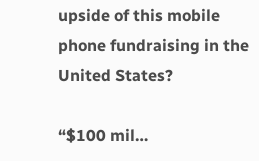upside of this mobile phone fundraising in the United States?

“$100 mil…